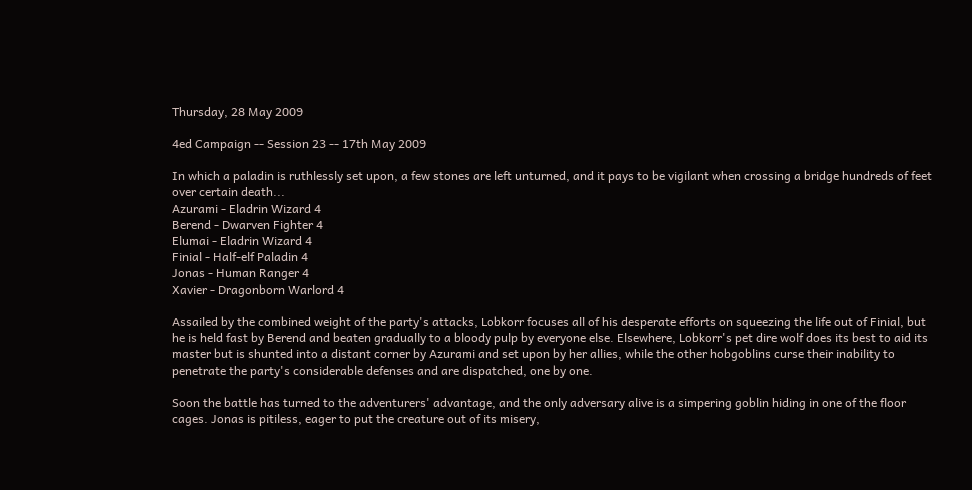Thursday, 28 May 2009

4ed Campaign -- Session 23 -- 17th May 2009

In which a paladin is ruthlessly set upon, a few stones are left unturned, and it pays to be vigilant when crossing a bridge hundreds of feet over certain death...
Azurami - Eladrin Wizard 4
Berend - Dwarven Fighter 4
Elumai - Eladrin Wizard 4
Finial - Half-elf Paladin 4
Jonas - Human Ranger 4
Xavier - Dragonborn Warlord 4

Assailed by the combined weight of the party's attacks, Lobkorr focuses all of his desperate efforts on squeezing the life out of Finial, but he is held fast by Berend and beaten gradually to a bloody pulp by everyone else. Elsewhere, Lobkorr's pet dire wolf does its best to aid its master but is shunted into a distant corner by Azurami and set upon by her allies, while the other hobgoblins curse their inability to penetrate the party's considerable defenses and are dispatched, one by one.

Soon the battle has turned to the adventurers' advantage, and the only adversary alive is a simpering goblin hiding in one of the floor cages. Jonas is pitiless, eager to put the creature out of its misery,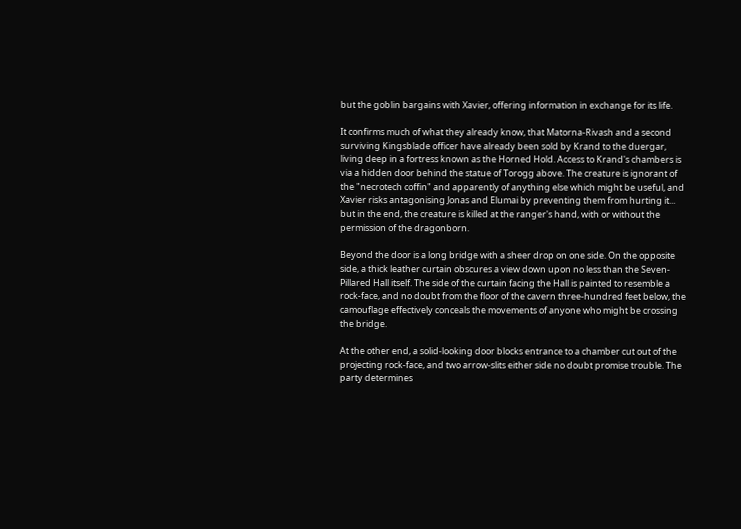but the goblin bargains with Xavier, offering information in exchange for its life.

It confirms much of what they already know, that Matorna-Rivash and a second surviving Kingsblade officer have already been sold by Krand to the duergar, living deep in a fortress known as the Horned Hold. Access to Krand's chambers is via a hidden door behind the statue of Torogg above. The creature is ignorant of the "necrotech coffin" and apparently of anything else which might be useful, and Xavier risks antagonising Jonas and Elumai by preventing them from hurting it... but in the end, the creature is killed at the ranger's hand, with or without the permission of the dragonborn.

Beyond the door is a long bridge with a sheer drop on one side. On the opposite side, a thick leather curtain obscures a view down upon no less than the Seven-Pillared Hall itself. The side of the curtain facing the Hall is painted to resemble a rock-face, and no doubt from the floor of the cavern three-hundred feet below, the camouflage effectively conceals the movements of anyone who might be crossing the bridge.

At the other end, a solid-looking door blocks entrance to a chamber cut out of the projecting rock-face, and two arrow-slits either side no doubt promise trouble. The party determines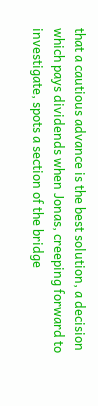that a cautious advance is the best solution, a decision which pays dividends when Jonas, creeping forward to investigate, spots a section of the bridge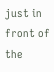just in front of the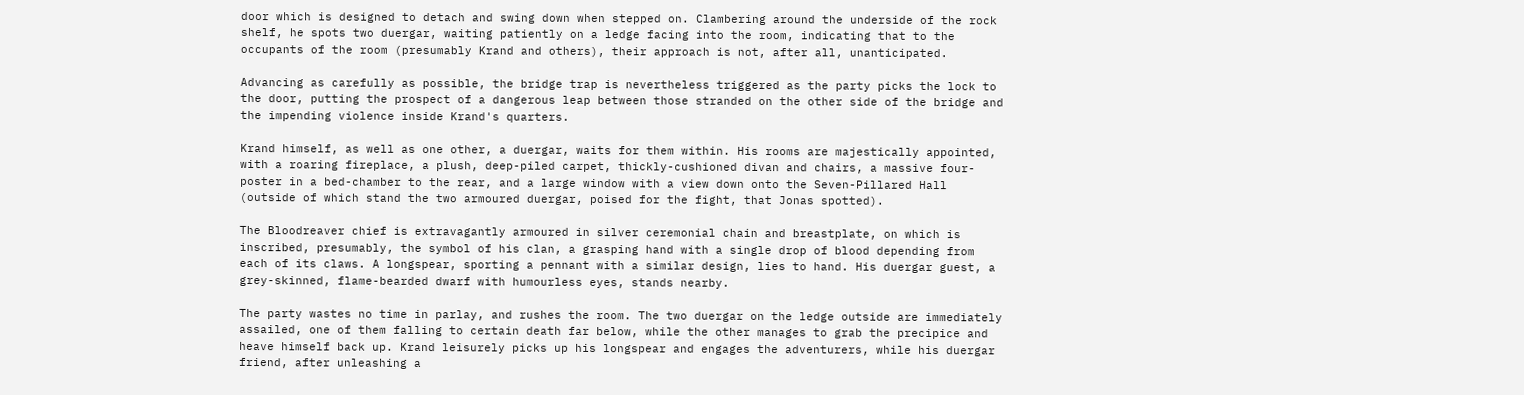door which is designed to detach and swing down when stepped on. Clambering around the underside of the rock shelf, he spots two duergar, waiting patiently on a ledge facing into the room, indicating that to the occupants of the room (presumably Krand and others), their approach is not, after all, unanticipated.

Advancing as carefully as possible, the bridge trap is nevertheless triggered as the party picks the lock to the door, putting the prospect of a dangerous leap between those stranded on the other side of the bridge and the impending violence inside Krand's quarters.

Krand himself, as well as one other, a duergar, waits for them within. His rooms are majestically appointed, with a roaring fireplace, a plush, deep-piled carpet, thickly-cushioned divan and chairs, a massive four-poster in a bed-chamber to the rear, and a large window with a view down onto the Seven-Pillared Hall (outside of which stand the two armoured duergar, poised for the fight, that Jonas spotted).

The Bloodreaver chief is extravagantly armoured in silver ceremonial chain and breastplate, on which is inscribed, presumably, the symbol of his clan, a grasping hand with a single drop of blood depending from each of its claws. A longspear, sporting a pennant with a similar design, lies to hand. His duergar guest, a grey-skinned, flame-bearded dwarf with humourless eyes, stands nearby.

The party wastes no time in parlay, and rushes the room. The two duergar on the ledge outside are immediately assailed, one of them falling to certain death far below, while the other manages to grab the precipice and heave himself back up. Krand leisurely picks up his longspear and engages the adventurers, while his duergar friend, after unleashing a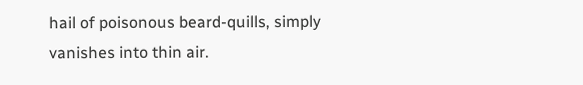hail of poisonous beard-quills, simply vanishes into thin air.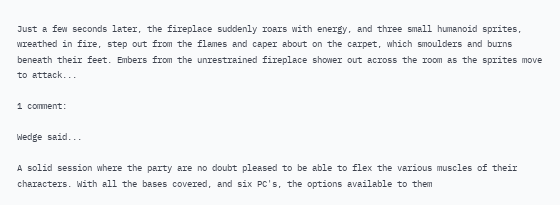Just a few seconds later, the fireplace suddenly roars with energy, and three small humanoid sprites, wreathed in fire, step out from the flames and caper about on the carpet, which smoulders and burns beneath their feet. Embers from the unrestrained fireplace shower out across the room as the sprites move to attack...

1 comment:

Wedge said...

A solid session where the party are no doubt pleased to be able to flex the various muscles of their characters. With all the bases covered, and six PC's, the options available to them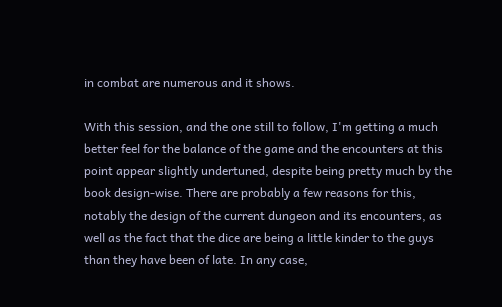in combat are numerous and it shows.

With this session, and the one still to follow, I'm getting a much better feel for the balance of the game and the encounters at this point appear slightly undertuned, despite being pretty much by the book design-wise. There are probably a few reasons for this, notably the design of the current dungeon and its encounters, as well as the fact that the dice are being a little kinder to the guys than they have been of late. In any case,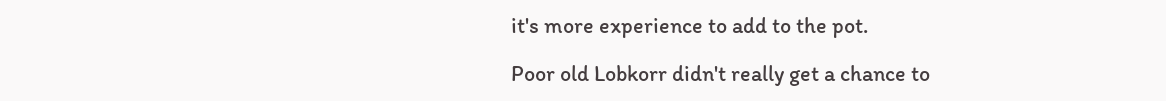it's more experience to add to the pot.

Poor old Lobkorr didn't really get a chance to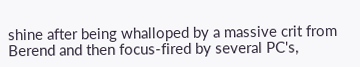shine after being whalloped by a massive crit from Berend and then focus-fired by several PC's,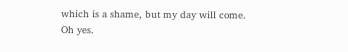which is a shame, but my day will come. Oh yes.